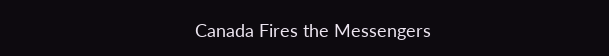Canada Fires the Messengers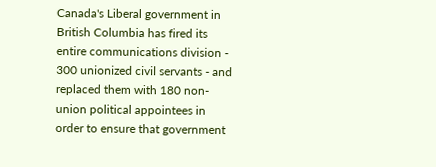Canada's Liberal government in British Columbia has fired its entire communications division - 300 unionized civil servants - and replaced them with 180 non-union political appointees in order to ensure that government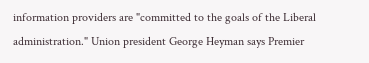information providers are "committed to the goals of the Liberal administration." Union president George Heyman says Premier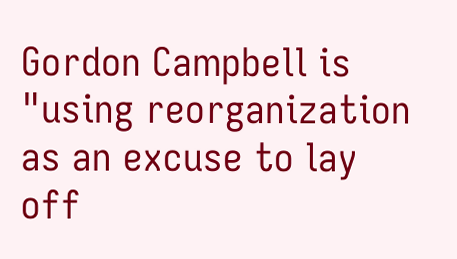Gordon Campbell is "using reorganization as an excuse to lay off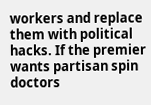workers and replace them with political hacks. If the premier wants partisan spin doctors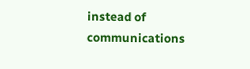instead of communications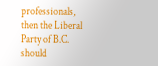professionals, then the Liberal Party of B.C. should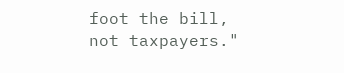foot the bill, not taxpayers."